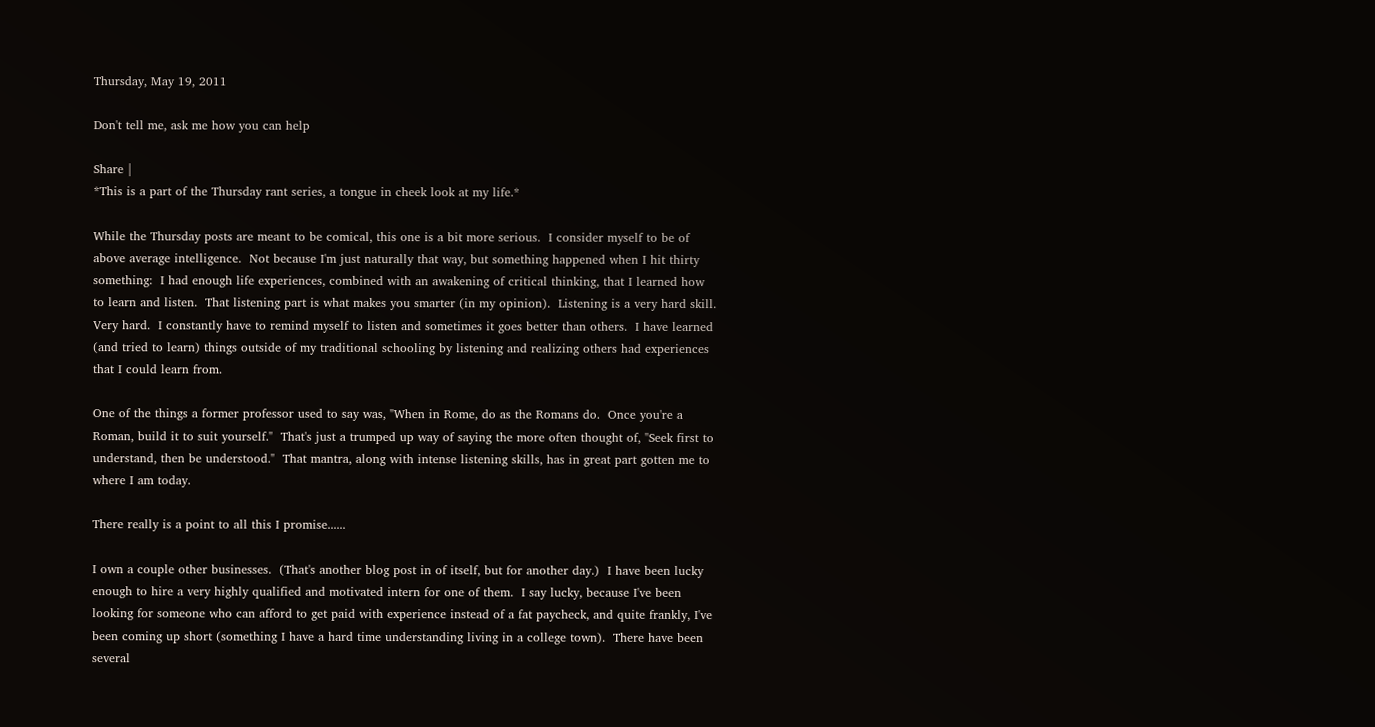Thursday, May 19, 2011

Don't tell me, ask me how you can help

Share |
*This is a part of the Thursday rant series, a tongue in cheek look at my life.*

While the Thursday posts are meant to be comical, this one is a bit more serious.  I consider myself to be of above average intelligence.  Not because I'm just naturally that way, but something happened when I hit thirty something:  I had enough life experiences, combined with an awakening of critical thinking, that I learned how to learn and listen.  That listening part is what makes you smarter (in my opinion).  Listening is a very hard skill.  Very hard.  I constantly have to remind myself to listen and sometimes it goes better than others.  I have learned (and tried to learn) things outside of my traditional schooling by listening and realizing others had experiences that I could learn from.

One of the things a former professor used to say was, "When in Rome, do as the Romans do.  Once you're a Roman, build it to suit yourself."  That's just a trumped up way of saying the more often thought of, "Seek first to understand, then be understood."  That mantra, along with intense listening skills, has in great part gotten me to where I am today.

There really is a point to all this I promise......

I own a couple other businesses.  (That's another blog post in of itself, but for another day.)  I have been lucky enough to hire a very highly qualified and motivated intern for one of them.  I say lucky, because I've been looking for someone who can afford to get paid with experience instead of a fat paycheck, and quite frankly, I've been coming up short (something I have a hard time understanding living in a college town).  There have been several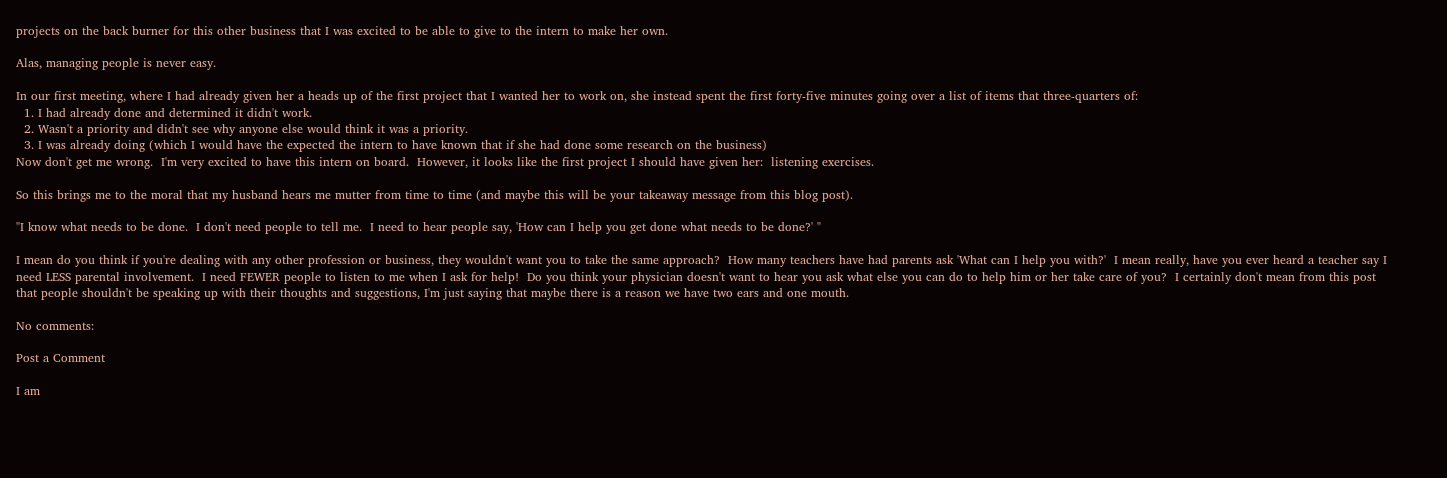projects on the back burner for this other business that I was excited to be able to give to the intern to make her own.

Alas, managing people is never easy.

In our first meeting, where I had already given her a heads up of the first project that I wanted her to work on, she instead spent the first forty-five minutes going over a list of items that three-quarters of:
  1. I had already done and determined it didn't work.
  2. Wasn't a priority and didn't see why anyone else would think it was a priority.
  3. I was already doing (which I would have the expected the intern to have known that if she had done some research on the business)
Now don't get me wrong.  I'm very excited to have this intern on board.  However, it looks like the first project I should have given her:  listening exercises.

So this brings me to the moral that my husband hears me mutter from time to time (and maybe this will be your takeaway message from this blog post).

"I know what needs to be done.  I don't need people to tell me.  I need to hear people say, 'How can I help you get done what needs to be done?' "

I mean do you think if you're dealing with any other profession or business, they wouldn't want you to take the same approach?  How many teachers have had parents ask 'What can I help you with?'  I mean really, have you ever heard a teacher say I need LESS parental involvement.  I need FEWER people to listen to me when I ask for help!  Do you think your physician doesn't want to hear you ask what else you can do to help him or her take care of you?  I certainly don't mean from this post that people shouldn't be speaking up with their thoughts and suggestions, I'm just saying that maybe there is a reason we have two ears and one mouth.

No comments:

Post a Comment

I am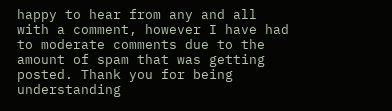happy to hear from any and all with a comment, however I have had to moderate comments due to the amount of spam that was getting posted. Thank you for being understanding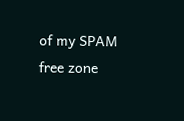of my SPAM free zone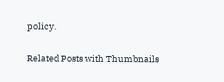policy.

Related Posts with Thumbnails